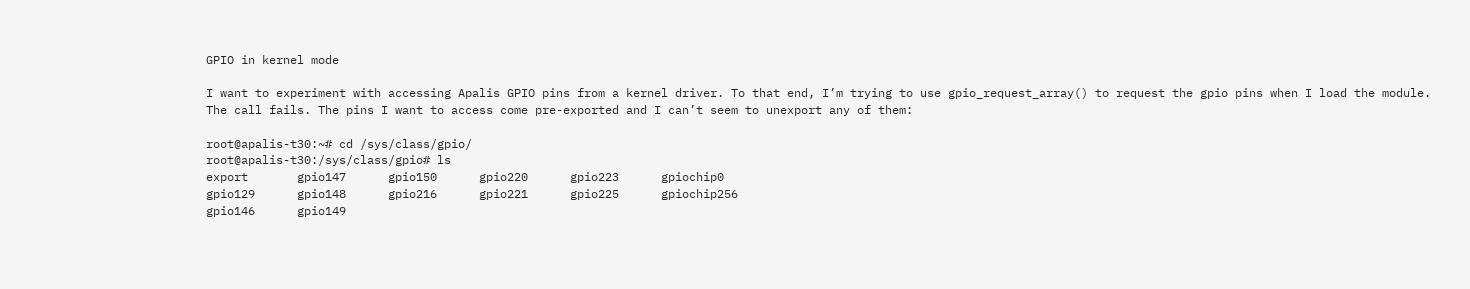GPIO in kernel mode

I want to experiment with accessing Apalis GPIO pins from a kernel driver. To that end, I’m trying to use gpio_request_array() to request the gpio pins when I load the module. The call fails. The pins I want to access come pre-exported and I can’t seem to unexport any of them:

root@apalis-t30:~# cd /sys/class/gpio/
root@apalis-t30:/sys/class/gpio# ls
export       gpio147      gpio150      gpio220      gpio223      gpiochip0
gpio129      gpio148      gpio216      gpio221      gpio225      gpiochip256
gpio146      gpio149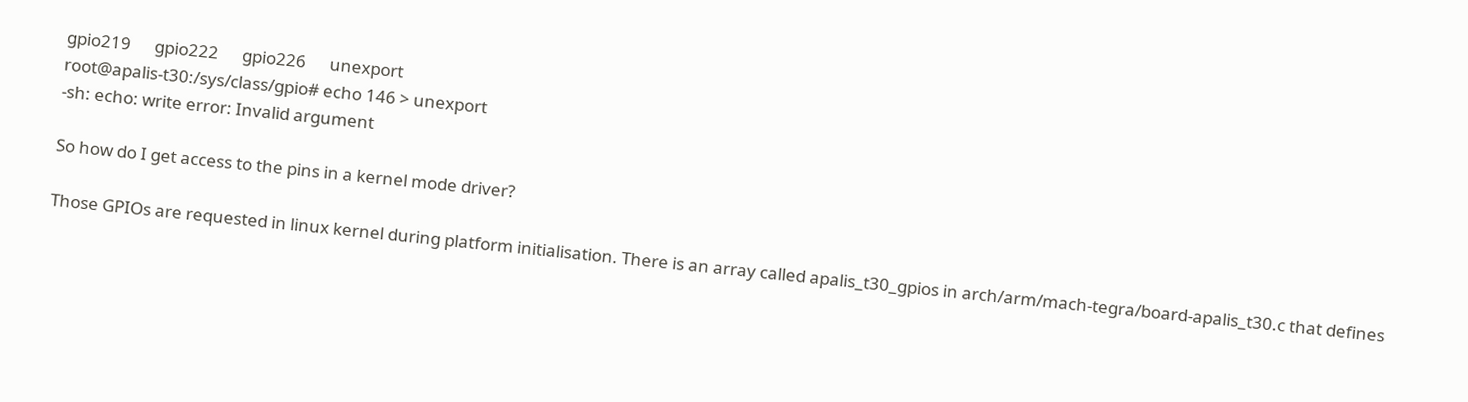gpio219      gpio222      gpio226      unexport
root@apalis-t30:/sys/class/gpio# echo 146 > unexport
-sh: echo: write error: Invalid argument

So how do I get access to the pins in a kernel mode driver?

Those GPIOs are requested in linux kernel during platform initialisation. There is an array called apalis_t30_gpios in arch/arm/mach-tegra/board-apalis_t30.c that defines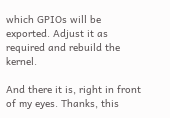which GPIOs will be exported. Adjust it as required and rebuild the kernel.

And there it is, right in front of my eyes. Thanks, this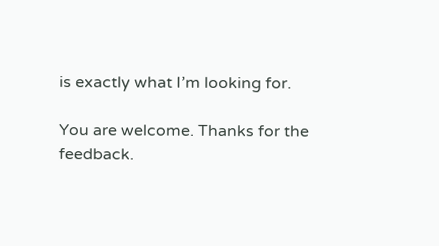is exactly what I’m looking for.

You are welcome. Thanks for the feedback.